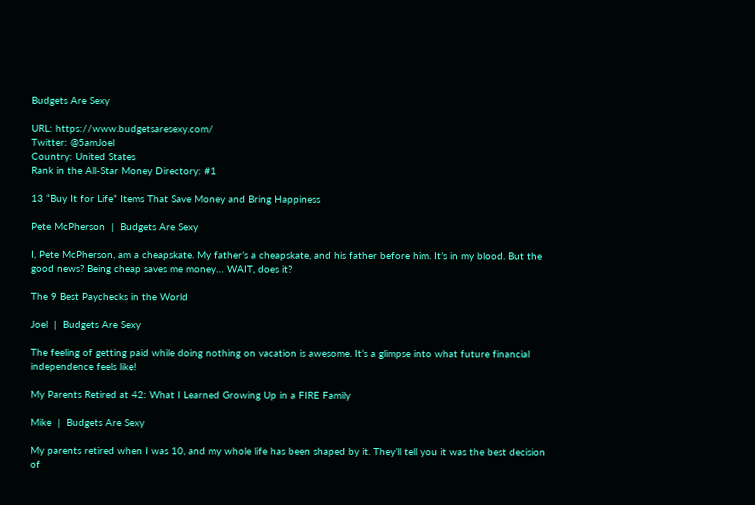Budgets Are Sexy

URL: https://www.budgetsaresexy.com/
Twitter: @5amJoel
Country: United States
Rank in the All-Star Money Directory: #1

13 “Buy It for Life” Items That Save Money and Bring Happiness

Pete McPherson  |  Budgets Are Sexy

I, Pete McPherson, am a cheapskate. My father’s a cheapskate, and his father before him. It’s in my blood. But the good news? Being cheap saves me money… WAIT, does it?

The 9 Best Paychecks in the World

Joel  |  Budgets Are Sexy

The feeling of getting paid while doing nothing on vacation is awesome. It’s a glimpse into what future financial independence feels like!

My Parents Retired at 42: What I Learned Growing Up in a FIRE Family

Mike  |  Budgets Are Sexy

My parents retired when I was 10, and my whole life has been shaped by it. They’ll tell you it was the best decision of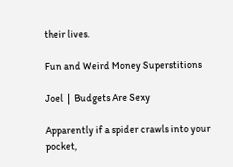their lives.

Fun and Weird Money Superstitions

Joel  |  Budgets Are Sexy

Apparently if a spider crawls into your pocket,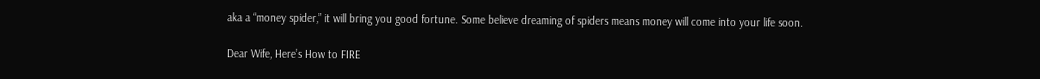aka a “money spider,” it will bring you good fortune. Some believe dreaming of spiders means money will come into your life soon.

Dear Wife, Here’s How to FIRE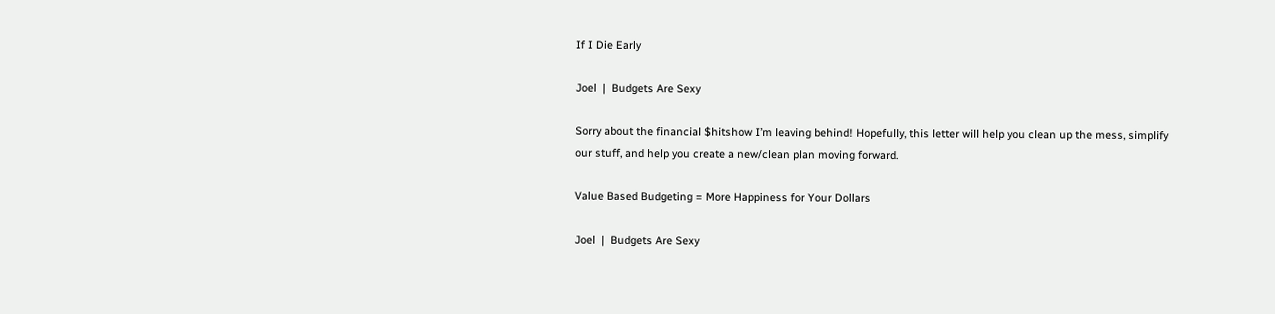If I Die Early

Joel  |  Budgets Are Sexy

Sorry about the financial $hitshow I’m leaving behind! Hopefully, this letter will help you clean up the mess, simplify our stuff, and help you create a new/clean plan moving forward.

Value Based Budgeting = More Happiness for Your Dollars

Joel  |  Budgets Are Sexy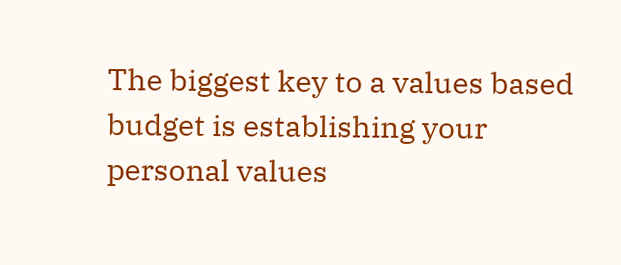The biggest key to a values based budget is establishing your personal values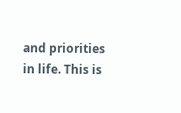and priorities in life. This is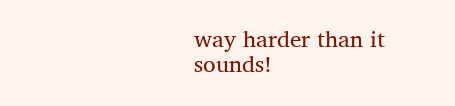way harder than it sounds!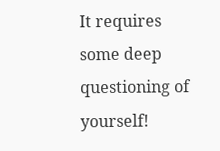It requires some deep questioning of yourself!